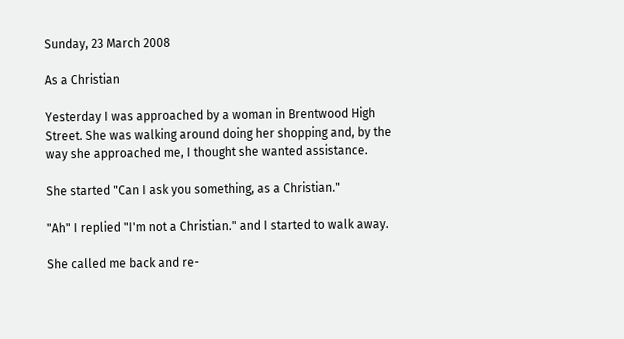Sunday, 23 March 2008

As a Christian

Yesterday I was approached by a woman in Brentwood High Street. She was walking around doing her shopping and, by the way she approached me, I thought she wanted assistance.

She started "Can I ask you something, as a Christian."

"Ah" I replied "I'm not a Christian." and I started to walk away.

She called me back and re-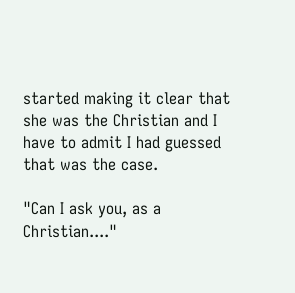started making it clear that she was the Christian and I have to admit I had guessed that was the case.

"Can I ask you, as a Christian...."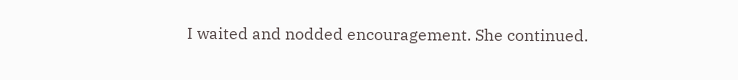I waited and nodded encouragement. She continued.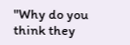"Why do you think they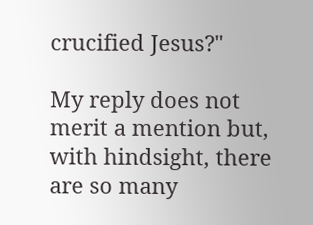crucified Jesus?"

My reply does not merit a mention but, with hindsight, there are so many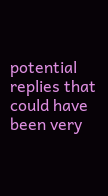potential replies that could have been very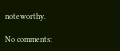noteworthy.

No comments: